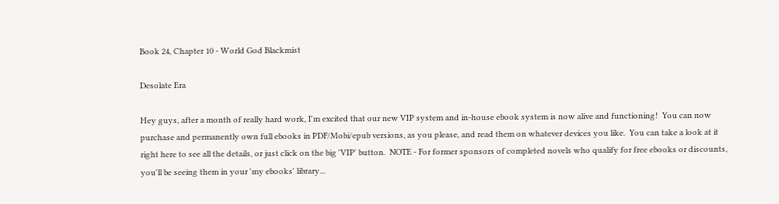Book 24, Chapter 10 - World God Blackmist

Desolate Era

Hey guys, after a month of really hard work, I'm excited that our new VIP system and in-house ebook system is now alive and functioning!  You can now purchase and permanently own full ebooks in PDF/Mobi/epub versions, as you please, and read them on whatever devices you like.  You can take a look at it right here to see all the details, or just click on the big 'VIP' button.  NOTE - For former sponsors of completed novels who qualify for free ebooks or discounts, you'll be seeing them in your 'my ebooks' library...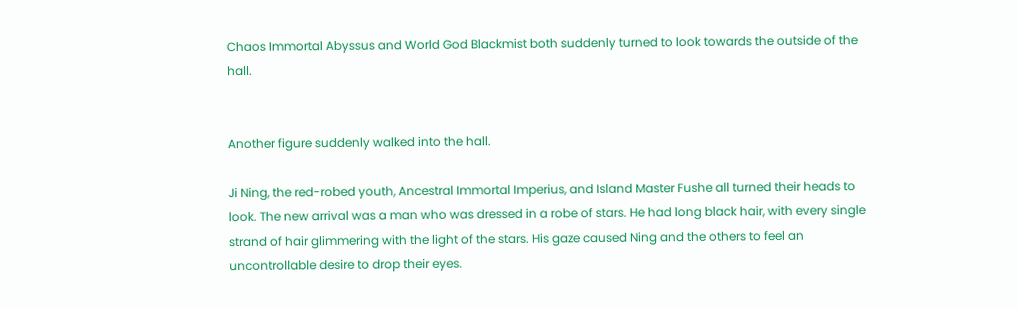Chaos Immortal Abyssus and World God Blackmist both suddenly turned to look towards the outside of the hall.


Another figure suddenly walked into the hall.

Ji Ning, the red-robed youth, Ancestral Immortal Imperius, and Island Master Fushe all turned their heads to look. The new arrival was a man who was dressed in a robe of stars. He had long black hair, with every single strand of hair glimmering with the light of the stars. His gaze caused Ning and the others to feel an uncontrollable desire to drop their eyes.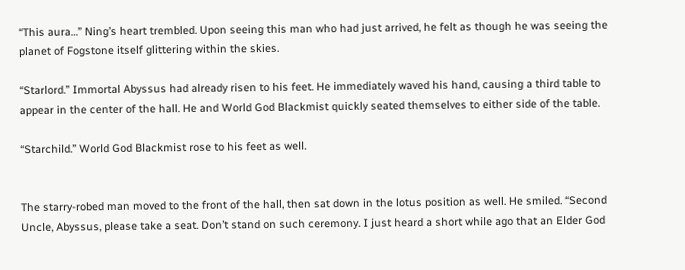“This aura…” Ning’s heart trembled. Upon seeing this man who had just arrived, he felt as though he was seeing the planet of Fogstone itself glittering within the skies.

“Starlord.” Immortal Abyssus had already risen to his feet. He immediately waved his hand, causing a third table to appear in the center of the hall. He and World God Blackmist quickly seated themselves to either side of the table.

“Starchild.” World God Blackmist rose to his feet as well.


The starry-robed man moved to the front of the hall, then sat down in the lotus position as well. He smiled. “Second Uncle, Abyssus, please take a seat. Don’t stand on such ceremony. I just heard a short while ago that an Elder God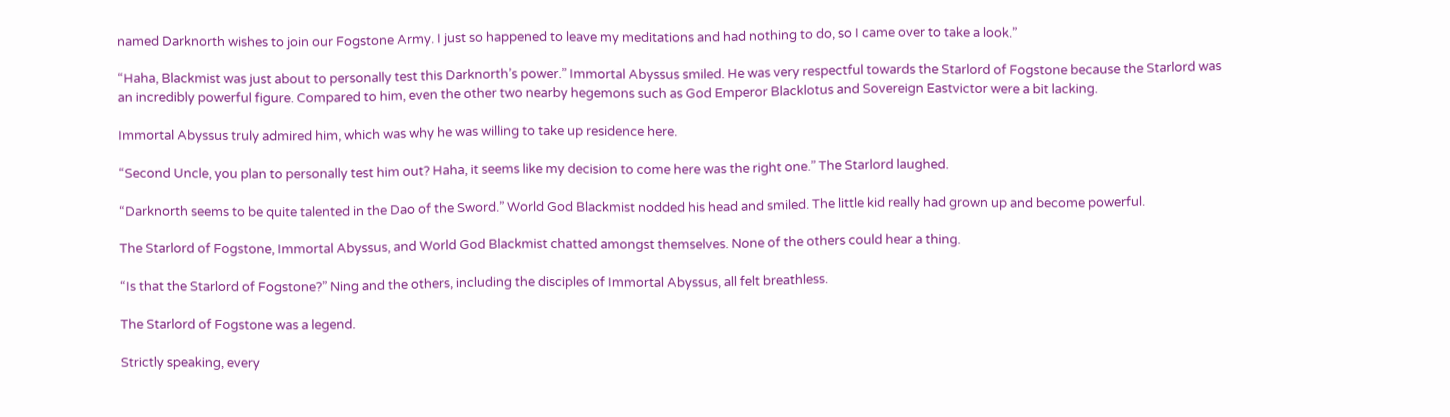named Darknorth wishes to join our Fogstone Army. I just so happened to leave my meditations and had nothing to do, so I came over to take a look.”

“Haha, Blackmist was just about to personally test this Darknorth’s power.” Immortal Abyssus smiled. He was very respectful towards the Starlord of Fogstone because the Starlord was an incredibly powerful figure. Compared to him, even the other two nearby hegemons such as God Emperor Blacklotus and Sovereign Eastvictor were a bit lacking.

Immortal Abyssus truly admired him, which was why he was willing to take up residence here.

“Second Uncle, you plan to personally test him out? Haha, it seems like my decision to come here was the right one.” The Starlord laughed.

“Darknorth seems to be quite talented in the Dao of the Sword.” World God Blackmist nodded his head and smiled. The little kid really had grown up and become powerful.

The Starlord of Fogstone, Immortal Abyssus, and World God Blackmist chatted amongst themselves. None of the others could hear a thing.

“Is that the Starlord of Fogstone?” Ning and the others, including the disciples of Immortal Abyssus, all felt breathless.

The Starlord of Fogstone was a legend.

Strictly speaking, every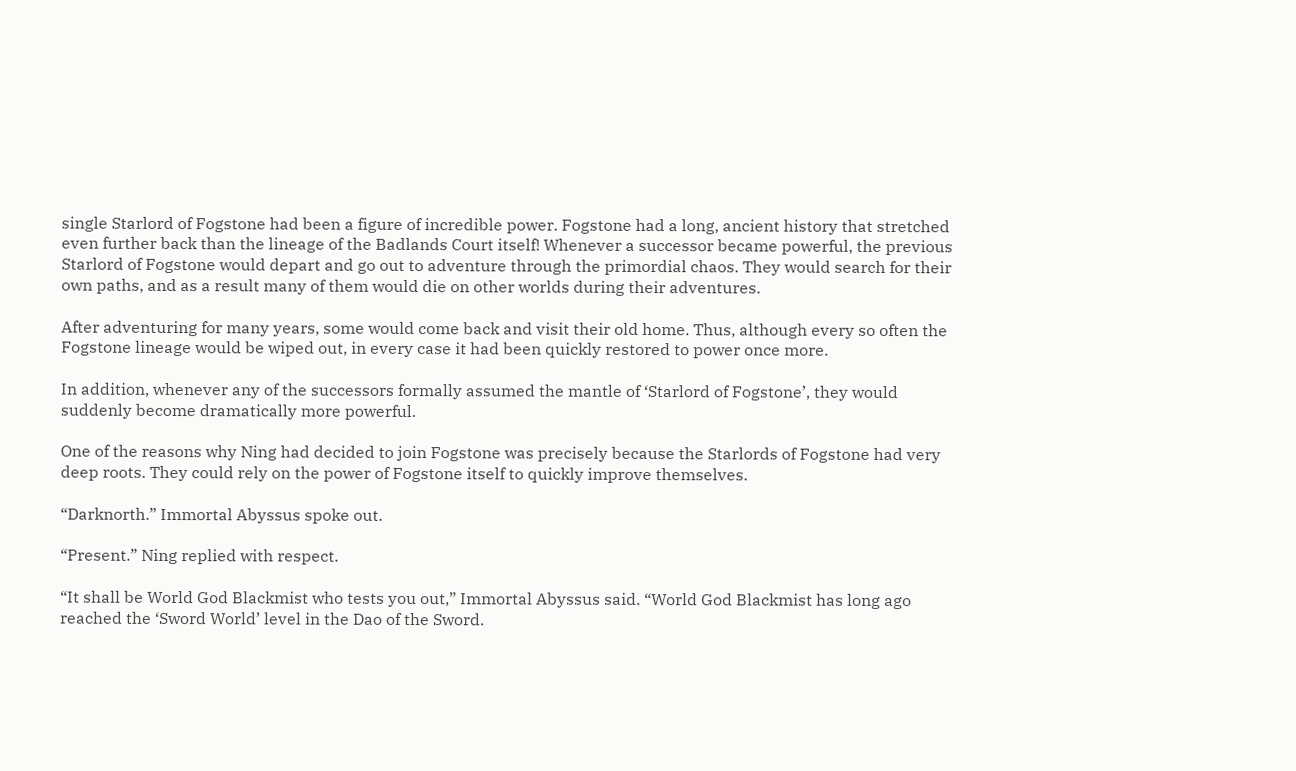single Starlord of Fogstone had been a figure of incredible power. Fogstone had a long, ancient history that stretched even further back than the lineage of the Badlands Court itself! Whenever a successor became powerful, the previous Starlord of Fogstone would depart and go out to adventure through the primordial chaos. They would search for their own paths, and as a result many of them would die on other worlds during their adventures.

After adventuring for many years, some would come back and visit their old home. Thus, although every so often the Fogstone lineage would be wiped out, in every case it had been quickly restored to power once more.

In addition, whenever any of the successors formally assumed the mantle of ‘Starlord of Fogstone’, they would suddenly become dramatically more powerful.

One of the reasons why Ning had decided to join Fogstone was precisely because the Starlords of Fogstone had very deep roots. They could rely on the power of Fogstone itself to quickly improve themselves.

“Darknorth.” Immortal Abyssus spoke out.

“Present.” Ning replied with respect.

“It shall be World God Blackmist who tests you out,” Immortal Abyssus said. “World God Blackmist has long ago reached the ‘Sword World’ level in the Dao of the Sword.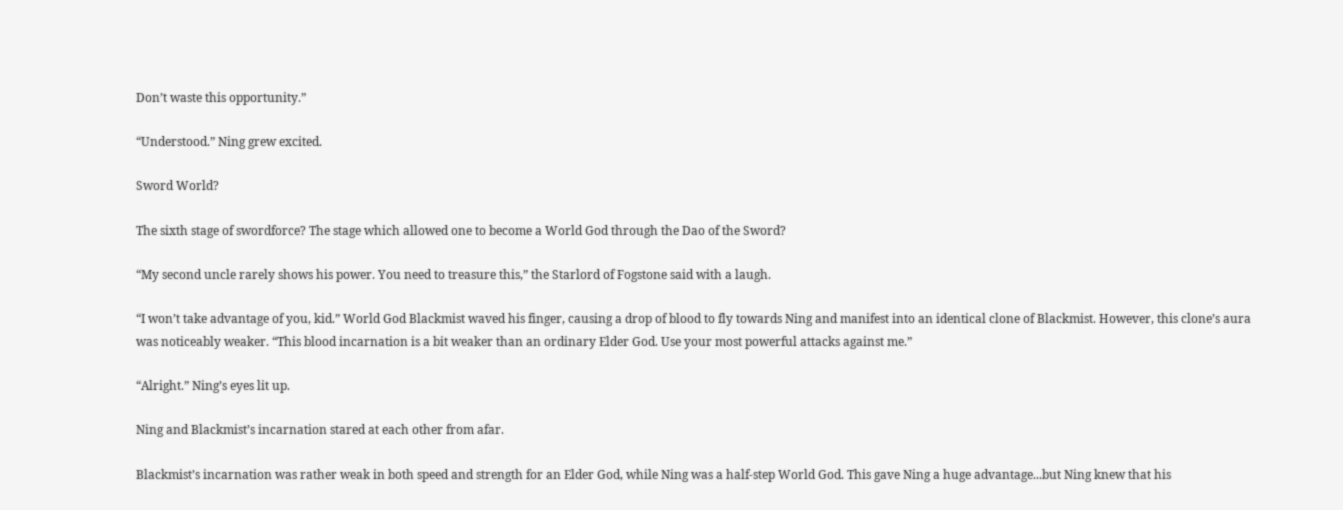Don’t waste this opportunity.”

“Understood.” Ning grew excited.

Sword World?

The sixth stage of swordforce? The stage which allowed one to become a World God through the Dao of the Sword?

“My second uncle rarely shows his power. You need to treasure this,” the Starlord of Fogstone said with a laugh.

“I won’t take advantage of you, kid.” World God Blackmist waved his finger, causing a drop of blood to fly towards Ning and manifest into an identical clone of Blackmist. However, this clone’s aura was noticeably weaker. “This blood incarnation is a bit weaker than an ordinary Elder God. Use your most powerful attacks against me.”

“Alright.” Ning’s eyes lit up.

Ning and Blackmist’s incarnation stared at each other from afar.

Blackmist’s incarnation was rather weak in both speed and strength for an Elder God, while Ning was a half-step World God. This gave Ning a huge advantage...but Ning knew that his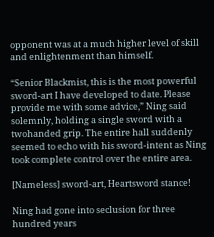opponent was at a much higher level of skill and enlightenment than himself.

“Senior Blackmist, this is the most powerful sword-art I have developed to date. Please provide me with some advice,” Ning said solemnly, holding a single sword with a twohanded grip. The entire hall suddenly seemed to echo with his sword-intent as Ning took complete control over the entire area.

[Nameless] sword-art, Heartsword stance!

Ning had gone into seclusion for three hundred years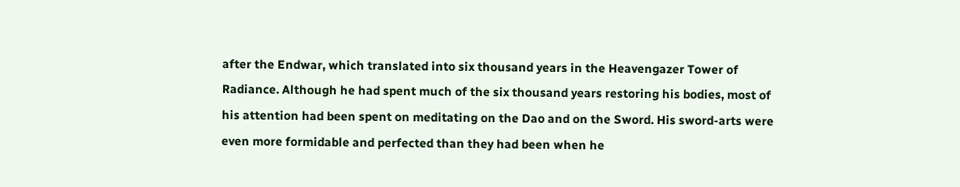after the Endwar, which translated into six thousand years in the Heavengazer Tower of Radiance. Although he had spent much of the six thousand years restoring his bodies, most of his attention had been spent on meditating on the Dao and on the Sword. His sword-arts were even more formidable and perfected than they had been when he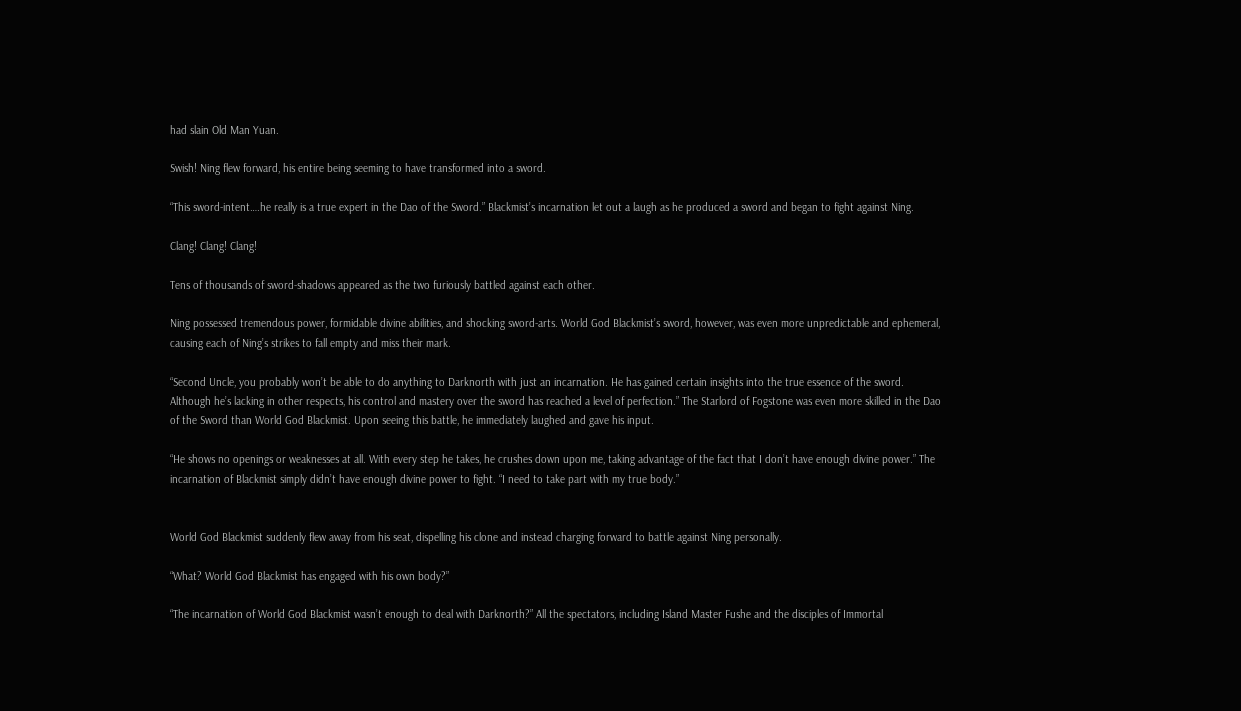had slain Old Man Yuan.

Swish! Ning flew forward, his entire being seeming to have transformed into a sword.

“This sword-intent….he really is a true expert in the Dao of the Sword.” Blackmist’s incarnation let out a laugh as he produced a sword and began to fight against Ning.

Clang! Clang! Clang!

Tens of thousands of sword-shadows appeared as the two furiously battled against each other.

Ning possessed tremendous power, formidable divine abilities, and shocking sword-arts. World God Blackmist’s sword, however, was even more unpredictable and ephemeral, causing each of Ning’s strikes to fall empty and miss their mark.

“Second Uncle, you probably won’t be able to do anything to Darknorth with just an incarnation. He has gained certain insights into the true essence of the sword. Although he’s lacking in other respects, his control and mastery over the sword has reached a level of perfection.” The Starlord of Fogstone was even more skilled in the Dao of the Sword than World God Blackmist. Upon seeing this battle, he immediately laughed and gave his input.

“He shows no openings or weaknesses at all. With every step he takes, he crushes down upon me, taking advantage of the fact that I don’t have enough divine power.” The incarnation of Blackmist simply didn’t have enough divine power to fight. “I need to take part with my true body.”


World God Blackmist suddenly flew away from his seat, dispelling his clone and instead charging forward to battle against Ning personally.

“What? World God Blackmist has engaged with his own body?”

“The incarnation of World God Blackmist wasn’t enough to deal with Darknorth?” All the spectators, including Island Master Fushe and the disciples of Immortal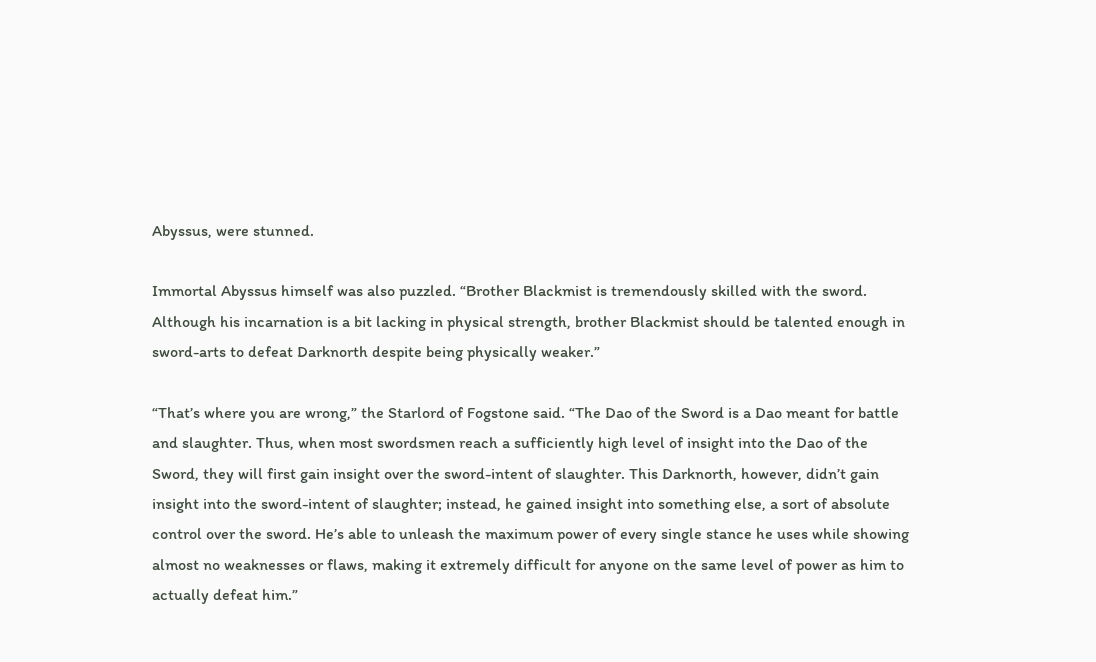Abyssus, were stunned.

Immortal Abyssus himself was also puzzled. “Brother Blackmist is tremendously skilled with the sword. Although his incarnation is a bit lacking in physical strength, brother Blackmist should be talented enough in sword-arts to defeat Darknorth despite being physically weaker.”

“That’s where you are wrong,” the Starlord of Fogstone said. “The Dao of the Sword is a Dao meant for battle and slaughter. Thus, when most swordsmen reach a sufficiently high level of insight into the Dao of the Sword, they will first gain insight over the sword-intent of slaughter. This Darknorth, however, didn’t gain insight into the sword-intent of slaughter; instead, he gained insight into something else, a sort of absolute control over the sword. He’s able to unleash the maximum power of every single stance he uses while showing almost no weaknesses or flaws, making it extremely difficult for anyone on the same level of power as him to actually defeat him.”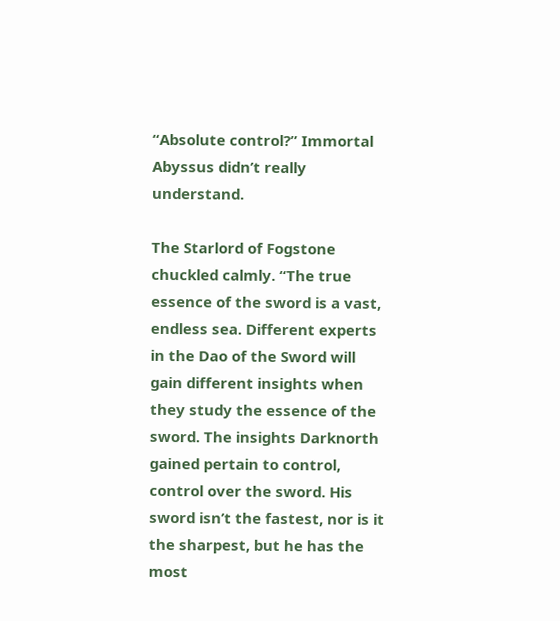“Absolute control?” Immortal Abyssus didn’t really understand.

The Starlord of Fogstone chuckled calmly. “The true essence of the sword is a vast, endless sea. Different experts in the Dao of the Sword will gain different insights when they study the essence of the sword. The insights Darknorth gained pertain to control, control over the sword. His sword isn’t the fastest, nor is it the sharpest, but he has the most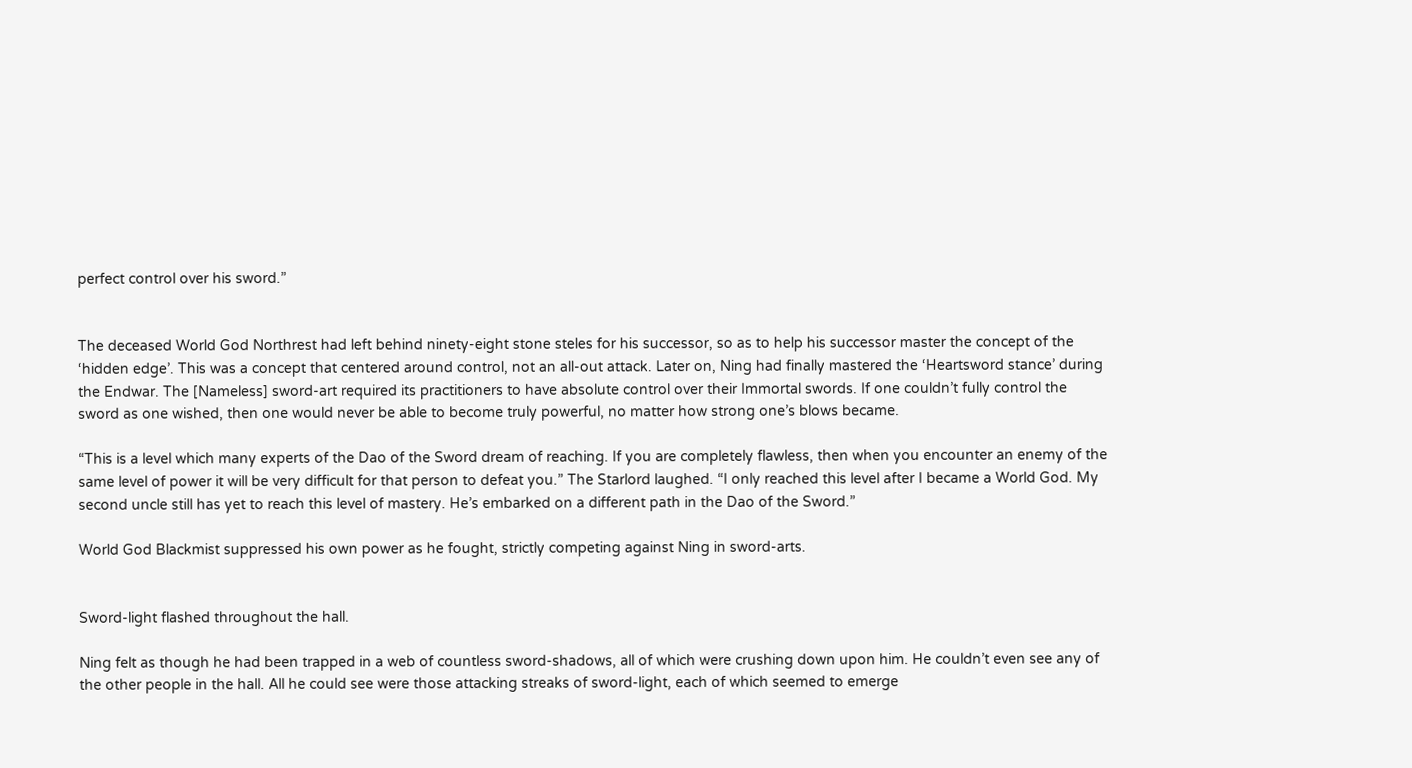perfect control over his sword.”


The deceased World God Northrest had left behind ninety-eight stone steles for his successor, so as to help his successor master the concept of the ‘hidden edge’. This was a concept that centered around control, not an all-out attack. Later on, Ning had finally mastered the ‘Heartsword stance’ during the Endwar. The [Nameless] sword-art required its practitioners to have absolute control over their Immortal swords. If one couldn’t fully control the sword as one wished, then one would never be able to become truly powerful, no matter how strong one’s blows became.

“This is a level which many experts of the Dao of the Sword dream of reaching. If you are completely flawless, then when you encounter an enemy of the same level of power it will be very difficult for that person to defeat you.” The Starlord laughed. “I only reached this level after I became a World God. My second uncle still has yet to reach this level of mastery. He’s embarked on a different path in the Dao of the Sword.”

World God Blackmist suppressed his own power as he fought, strictly competing against Ning in sword-arts.


Sword-light flashed throughout the hall.

Ning felt as though he had been trapped in a web of countless sword-shadows, all of which were crushing down upon him. He couldn’t even see any of the other people in the hall. All he could see were those attacking streaks of sword-light, each of which seemed to emerge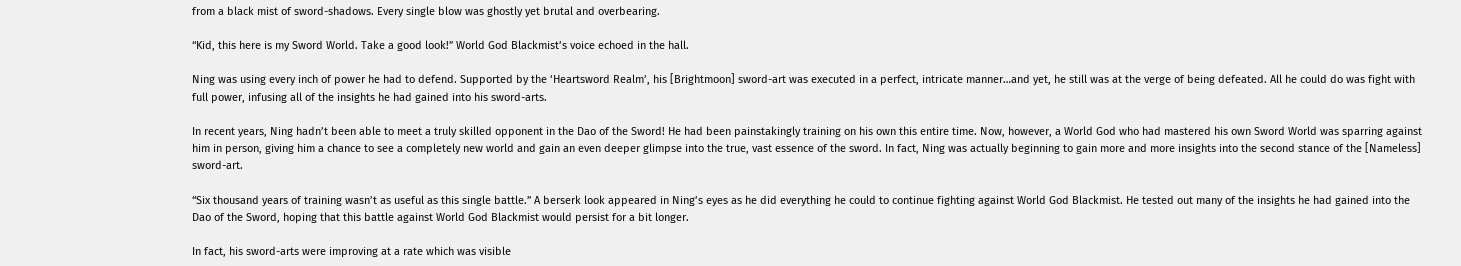from a black mist of sword-shadows. Every single blow was ghostly yet brutal and overbearing.

“Kid, this here is my Sword World. Take a good look!” World God Blackmist’s voice echoed in the hall.

Ning was using every inch of power he had to defend. Supported by the ‘Heartsword Realm’, his [Brightmoon] sword-art was executed in a perfect, intricate manner…and yet, he still was at the verge of being defeated. All he could do was fight with full power, infusing all of the insights he had gained into his sword-arts.

In recent years, Ning hadn’t been able to meet a truly skilled opponent in the Dao of the Sword! He had been painstakingly training on his own this entire time. Now, however, a World God who had mastered his own Sword World was sparring against him in person, giving him a chance to see a completely new world and gain an even deeper glimpse into the true, vast essence of the sword. In fact, Ning was actually beginning to gain more and more insights into the second stance of the [Nameless] sword-art.

“Six thousand years of training wasn’t as useful as this single battle.” A berserk look appeared in Ning’s eyes as he did everything he could to continue fighting against World God Blackmist. He tested out many of the insights he had gained into the Dao of the Sword, hoping that this battle against World God Blackmist would persist for a bit longer.

In fact, his sword-arts were improving at a rate which was visible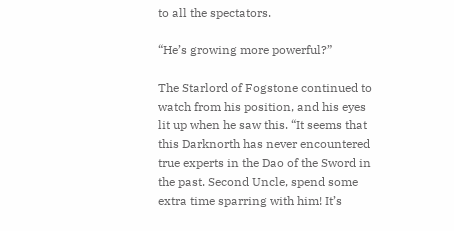to all the spectators.

“He’s growing more powerful?”

The Starlord of Fogstone continued to watch from his position, and his eyes lit up when he saw this. “It seems that this Darknorth has never encountered true experts in the Dao of the Sword in the past. Second Uncle, spend some extra time sparring with him! It’s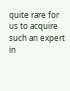quite rare for us to acquire such an expert in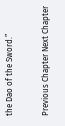the Dao of the Sword.”

Previous Chapter Next Chapter